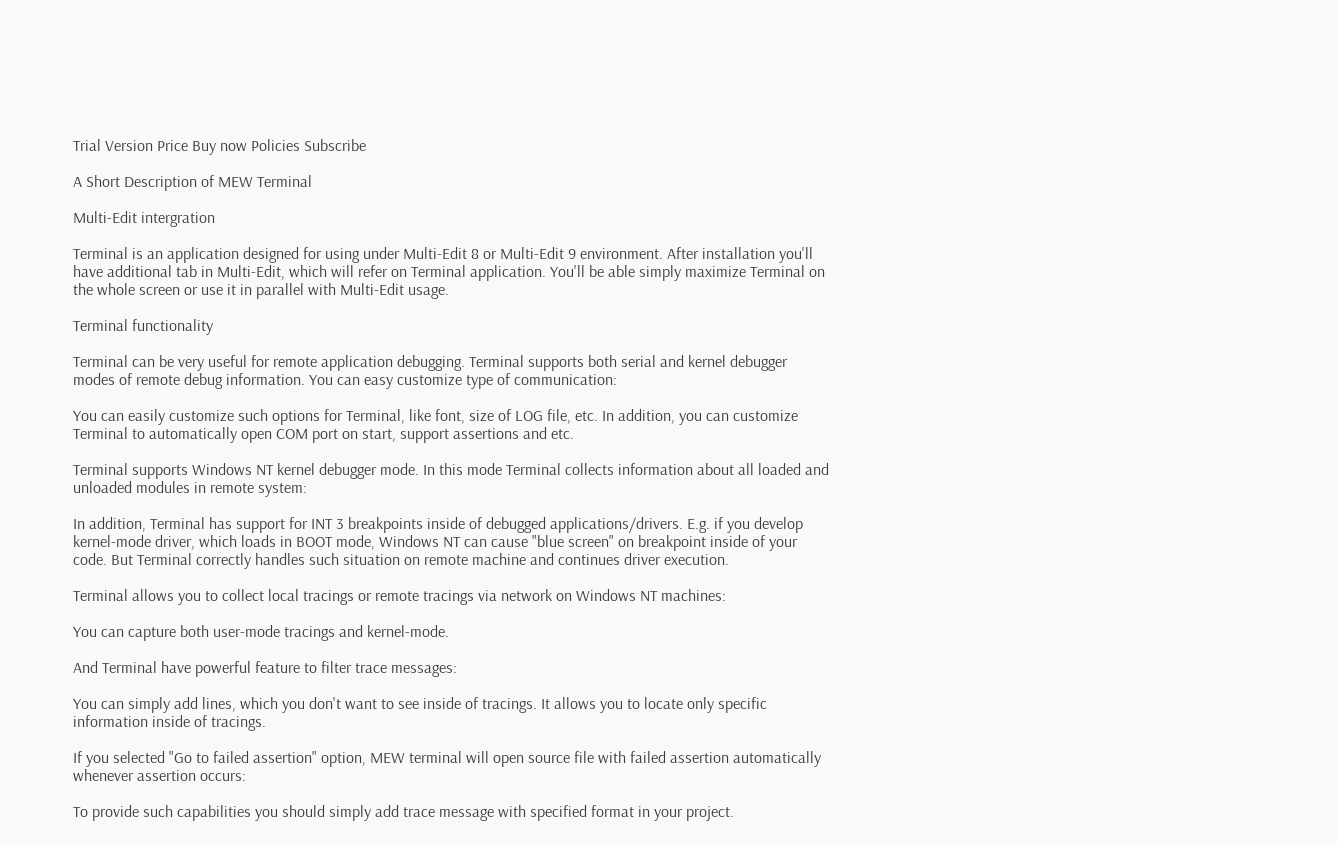Trial Version Price Buy now Policies Subscribe

A Short Description of MEW Terminal

Multi-Edit intergration

Terminal is an application designed for using under Multi-Edit 8 or Multi-Edit 9 environment. After installation you'll have additional tab in Multi-Edit, which will refer on Terminal application. You'll be able simply maximize Terminal on the whole screen or use it in parallel with Multi-Edit usage.

Terminal functionality

Terminal can be very useful for remote application debugging. Terminal supports both serial and kernel debugger modes of remote debug information. You can easy customize type of communication:

You can easily customize such options for Terminal, like font, size of LOG file, etc. In addition, you can customize Terminal to automatically open COM port on start, support assertions and etc.

Terminal supports Windows NT kernel debugger mode. In this mode Terminal collects information about all loaded and unloaded modules in remote system:

In addition, Terminal has support for INT 3 breakpoints inside of debugged applications/drivers. E.g. if you develop kernel-mode driver, which loads in BOOT mode, Windows NT can cause "blue screen" on breakpoint inside of your code. But Terminal correctly handles such situation on remote machine and continues driver execution.

Terminal allows you to collect local tracings or remote tracings via network on Windows NT machines:

You can capture both user-mode tracings and kernel-mode.

And Terminal have powerful feature to filter trace messages:

You can simply add lines, which you don't want to see inside of tracings. It allows you to locate only specific information inside of tracings.

If you selected "Go to failed assertion" option, MEW terminal will open source file with failed assertion automatically whenever assertion occurs:

To provide such capabilities you should simply add trace message with specified format in your project.